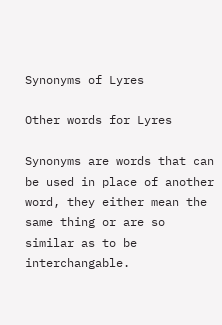Synonyms of Lyres

Other words for Lyres

Synonyms are words that can be used in place of another word, they either mean the same thing or are so similar as to be interchangable.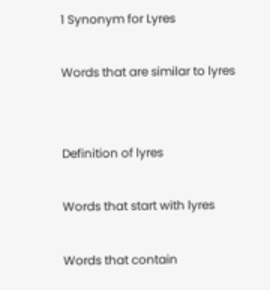1 Synonym for Lyres

Words that are similar to lyres


Definition of lyres

Words that start with lyres

Words that contain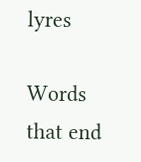lyres

Words that end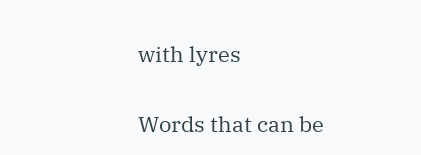with lyres

Words that can be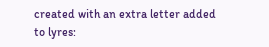created with an extra letter added to lyres: